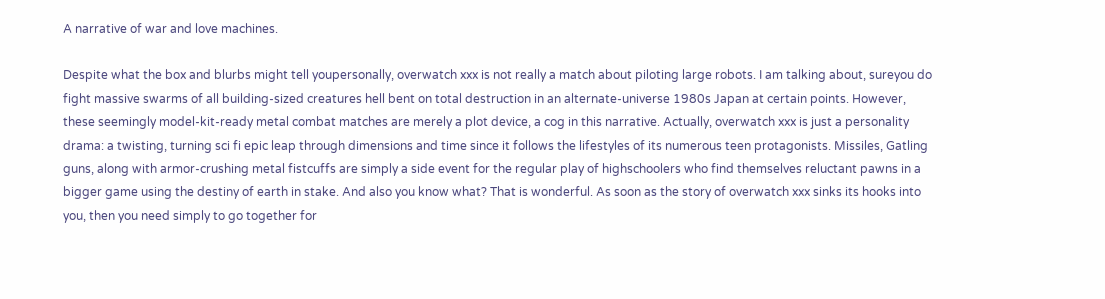A narrative of war and love machines.

Despite what the box and blurbs might tell youpersonally, overwatch xxx is not really a match about piloting large robots. I am talking about, sureyou do fight massive swarms of all building-sized creatures hell bent on total destruction in an alternate-universe 1980s Japan at certain points. However, these seemingly model-kit-ready metal combat matches are merely a plot device, a cog in this narrative. Actually, overwatch xxx is just a personality drama: a twisting, turning sci fi epic leap through dimensions and time since it follows the lifestyles of its numerous teen protagonists. Missiles, Gatling guns, along with armor-crushing metal fistcuffs are simply a side event for the regular play of highschoolers who find themselves reluctant pawns in a bigger game using the destiny of earth in stake. And also you know what? That is wonderful. As soon as the story of overwatch xxx sinks its hooks into you, then you need simply to go together for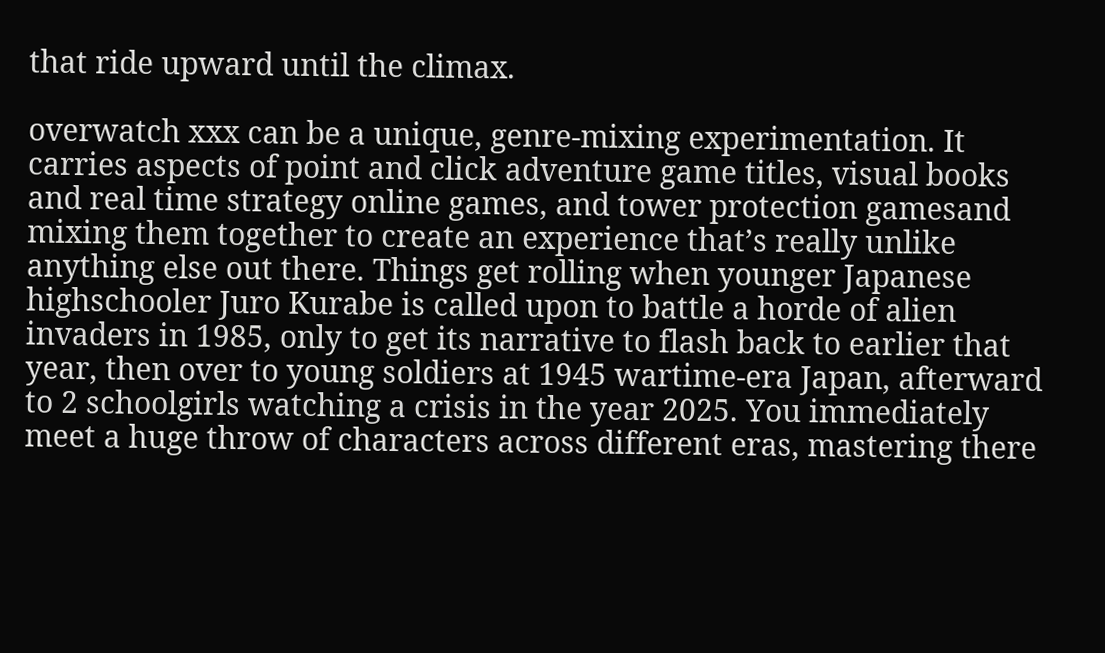that ride upward until the climax.

overwatch xxx can be a unique, genre-mixing experimentation. It carries aspects of point and click adventure game titles, visual books and real time strategy online games, and tower protection gamesand mixing them together to create an experience that’s really unlike anything else out there. Things get rolling when younger Japanese highschooler Juro Kurabe is called upon to battle a horde of alien invaders in 1985, only to get its narrative to flash back to earlier that year, then over to young soldiers at 1945 wartime-era Japan, afterward to 2 schoolgirls watching a crisis in the year 2025. You immediately meet a huge throw of characters across different eras, mastering there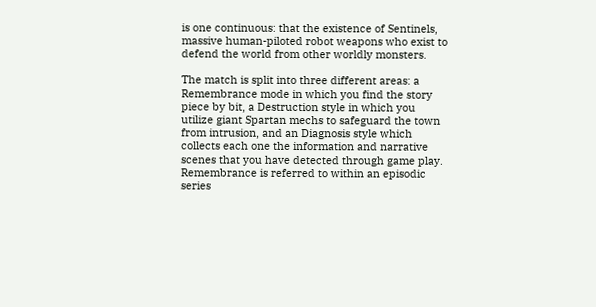is one continuous: that the existence of Sentinels, massive human-piloted robot weapons who exist to defend the world from other worldly monsters.

The match is split into three different areas: a Remembrance mode in which you find the story piece by bit, a Destruction style in which you utilize giant Spartan mechs to safeguard the town from intrusion, and an Diagnosis style which collects each one the information and narrative scenes that you have detected through game play. Remembrance is referred to within an episodic series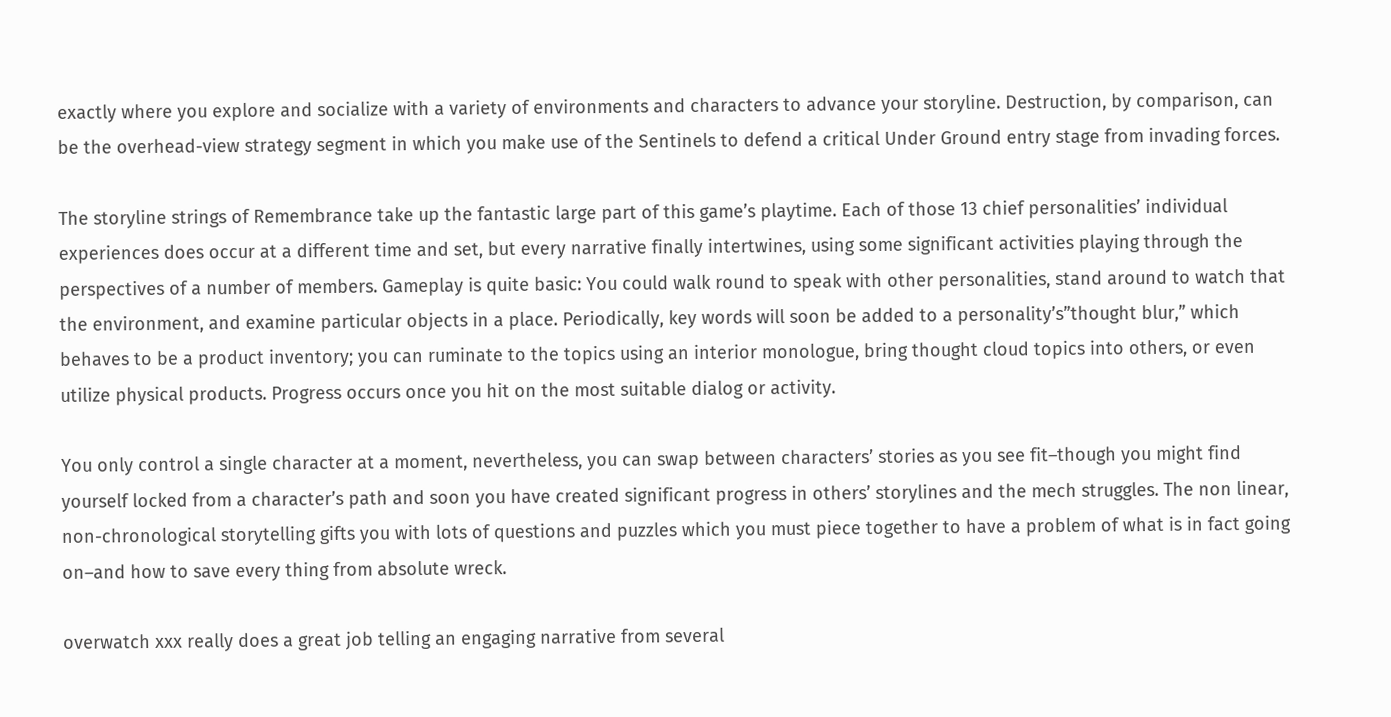exactly where you explore and socialize with a variety of environments and characters to advance your storyline. Destruction, by comparison, can be the overhead-view strategy segment in which you make use of the Sentinels to defend a critical Under Ground entry stage from invading forces.

The storyline strings of Remembrance take up the fantastic large part of this game’s playtime. Each of those 13 chief personalities’ individual experiences does occur at a different time and set, but every narrative finally intertwines, using some significant activities playing through the perspectives of a number of members. Gameplay is quite basic: You could walk round to speak with other personalities, stand around to watch that the environment, and examine particular objects in a place. Periodically, key words will soon be added to a personality’s”thought blur,” which behaves to be a product inventory; you can ruminate to the topics using an interior monologue, bring thought cloud topics into others, or even utilize physical products. Progress occurs once you hit on the most suitable dialog or activity.

You only control a single character at a moment, nevertheless, you can swap between characters’ stories as you see fit–though you might find yourself locked from a character’s path and soon you have created significant progress in others’ storylines and the mech struggles. The non linear, non-chronological storytelling gifts you with lots of questions and puzzles which you must piece together to have a problem of what is in fact going on–and how to save every thing from absolute wreck.

overwatch xxx really does a great job telling an engaging narrative from several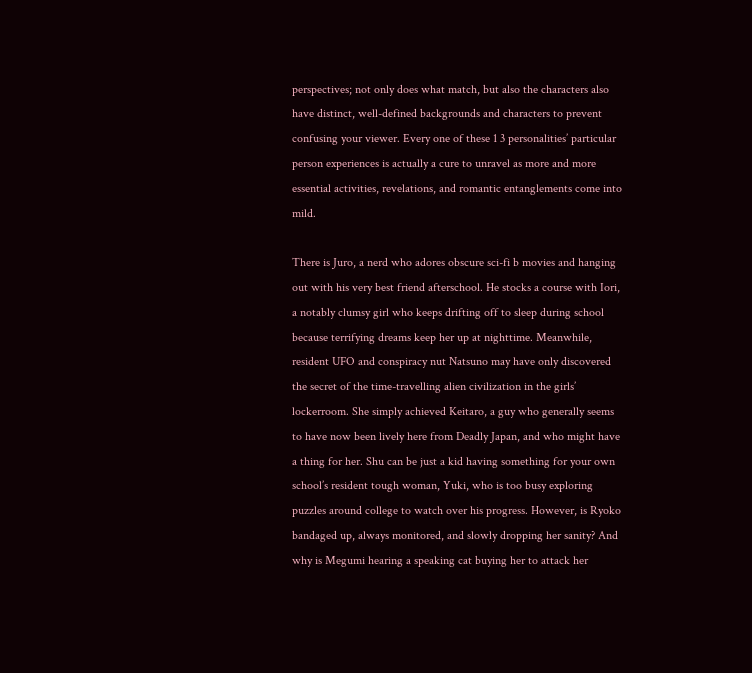perspectives; not only does what match, but also the characters also have distinct, well-defined backgrounds and characters to prevent confusing your viewer. Every one of these 1 3 personalities’ particular person experiences is actually a cure to unravel as more and more essential activities, revelations, and romantic entanglements come into mild.

There is Juro, a nerd who adores obscure sci-fi b movies and hanging out with his very best friend afterschool. He stocks a course with Iori, a notably clumsy girl who keeps drifting off to sleep during school because terrifying dreams keep her up at nighttime. Meanwhile, resident UFO and conspiracy nut Natsuno may have only discovered the secret of the time-travelling alien civilization in the girls’ lockerroom. She simply achieved Keitaro, a guy who generally seems to have now been lively here from Deadly Japan, and who might have a thing for her. Shu can be just a kid having something for your own school’s resident tough woman, Yuki, who is too busy exploring puzzles around college to watch over his progress. However, is Ryoko bandaged up, always monitored, and slowly dropping her sanity? And why is Megumi hearing a speaking cat buying her to attack her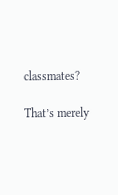classmates?

That’s merely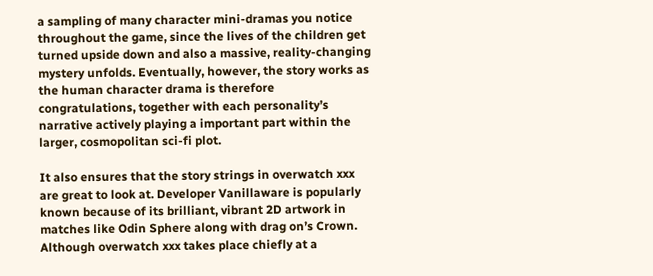a sampling of many character mini-dramas you notice throughout the game, since the lives of the children get turned upside down and also a massive, reality-changing mystery unfolds. Eventually, however, the story works as the human character drama is therefore congratulations, together with each personality’s narrative actively playing a important part within the larger, cosmopolitan sci-fi plot.

It also ensures that the story strings in overwatch xxx are great to look at. Developer Vanillaware is popularly known because of its brilliant, vibrant 2D artwork in matches like Odin Sphere along with drag on’s Crown. Although overwatch xxx takes place chiefly at a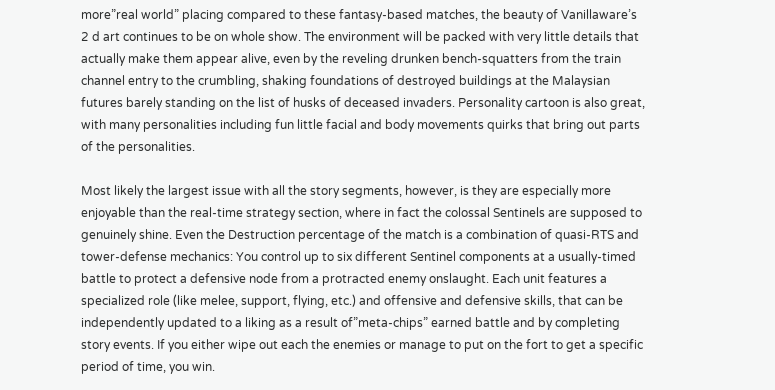more”real world” placing compared to these fantasy-based matches, the beauty of Vanillaware’s 2 d art continues to be on whole show. The environment will be packed with very little details that actually make them appear alive, even by the reveling drunken bench-squatters from the train channel entry to the crumbling, shaking foundations of destroyed buildings at the Malaysian futures barely standing on the list of husks of deceased invaders. Personality cartoon is also great, with many personalities including fun little facial and body movements quirks that bring out parts of the personalities.

Most likely the largest issue with all the story segments, however, is they are especially more enjoyable than the real-time strategy section, where in fact the colossal Sentinels are supposed to genuinely shine. Even the Destruction percentage of the match is a combination of quasi-RTS and tower-defense mechanics: You control up to six different Sentinel components at a usually-timed battle to protect a defensive node from a protracted enemy onslaught. Each unit features a specialized role (like melee, support, flying, etc.) and offensive and defensive skills, that can be independently updated to a liking as a result of”meta-chips” earned battle and by completing story events. If you either wipe out each the enemies or manage to put on the fort to get a specific period of time, you win.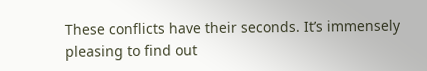These conflicts have their seconds. It’s immensely pleasing to find out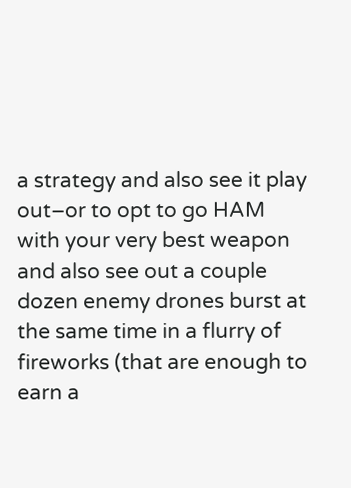a strategy and also see it play out–or to opt to go HAM with your very best weapon and also see out a couple dozen enemy drones burst at the same time in a flurry of fireworks (that are enough to earn a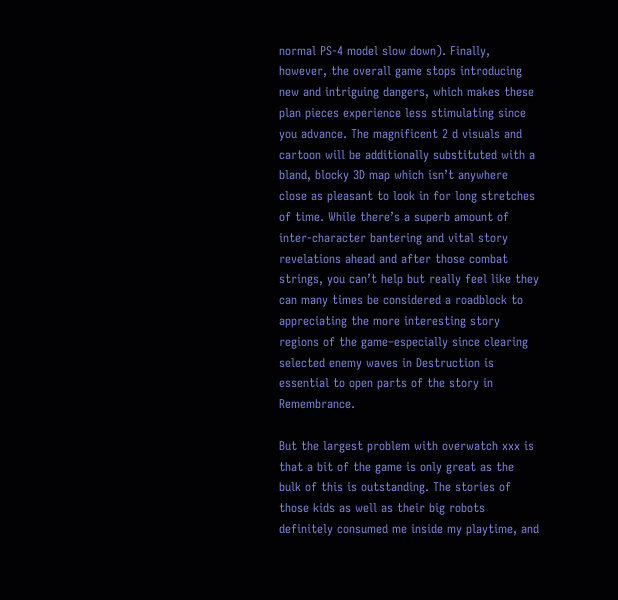normal PS-4 model slow down). Finally, however, the overall game stops introducing new and intriguing dangers, which makes these plan pieces experience less stimulating since you advance. The magnificent 2 d visuals and cartoon will be additionally substituted with a bland, blocky 3D map which isn’t anywhere close as pleasant to look in for long stretches of time. While there’s a superb amount of inter-character bantering and vital story revelations ahead and after those combat strings, you can’t help but really feel like they can many times be considered a roadblock to appreciating the more interesting story regions of the game–especially since clearing selected enemy waves in Destruction is essential to open parts of the story in Remembrance.

But the largest problem with overwatch xxx is that a bit of the game is only great as the bulk of this is outstanding. The stories of those kids as well as their big robots definitely consumed me inside my playtime, and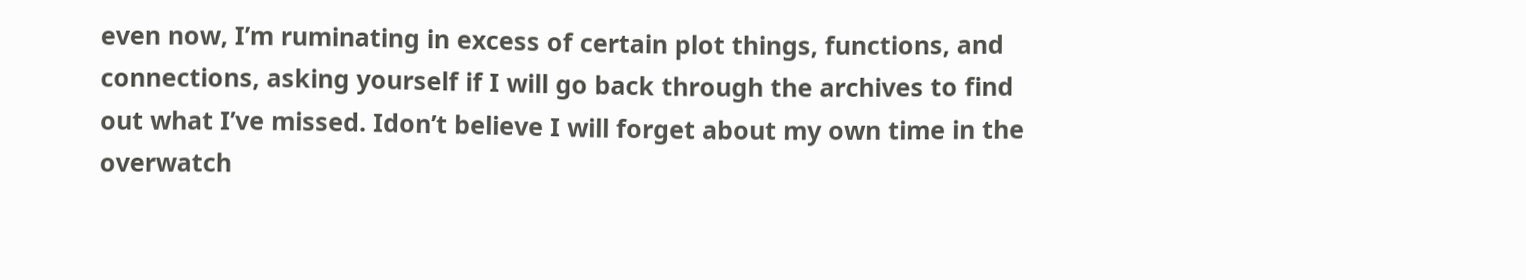even now, I’m ruminating in excess of certain plot things, functions, and connections, asking yourself if I will go back through the archives to find out what I’ve missed. Idon’t believe I will forget about my own time in the overwatch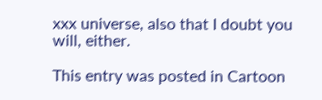xxx universe, also that I doubt you will, either.

This entry was posted in Cartoon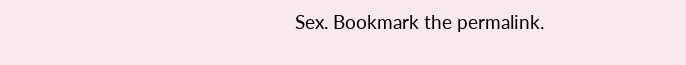Sex. Bookmark the permalink.